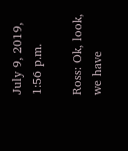July 9, 2019, 1:56 p.m.

Ross: Ok, look, we have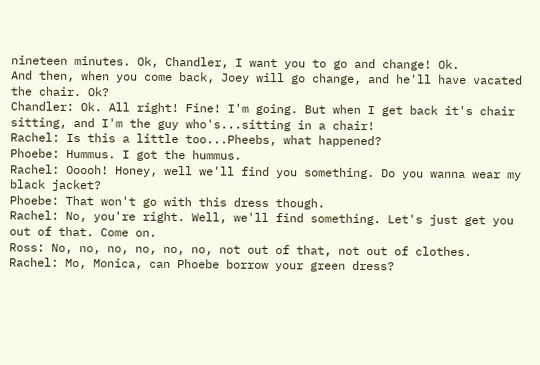nineteen minutes. Ok, Chandler, I want you to go and change! Ok.
And then, when you come back, Joey will go change, and he'll have vacated the chair. Ok?
Chandler: Ok. All right! Fine! I'm going. But when I get back it's chair sitting, and I'm the guy who's...sitting in a chair!
Rachel: Is this a little too...Pheebs, what happened?
Phoebe: Hummus. I got the hummus.
Rachel: Ooooh! Honey, well we'll find you something. Do you wanna wear my black jacket?
Phoebe: That won't go with this dress though.
Rachel: No, you're right. Well, we'll find something. Let's just get you out of that. Come on.
Ross: No, no, no, no, no, no, not out of that, not out of clothes.
Rachel: Mo, Monica, can Phoebe borrow your green dress?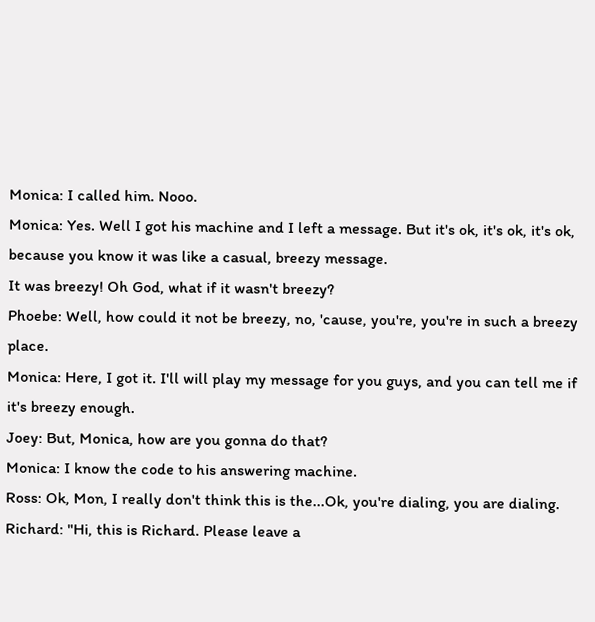Monica: I called him. Nooo.
Monica: Yes. Well I got his machine and I left a message. But it's ok, it's ok, it's ok, because you know it was like a casual, breezy message.
It was breezy! Oh God, what if it wasn't breezy?
Phoebe: Well, how could it not be breezy, no, 'cause, you're, you're in such a breezy place.
Monica: Here, I got it. I'll will play my message for you guys, and you can tell me if it's breezy enough.
Joey: But, Monica, how are you gonna do that?
Monica: I know the code to his answering machine.
Ross: Ok, Mon, I really don't think this is the...Ok, you're dialing, you are dialing.
Richard: "Hi, this is Richard. Please leave a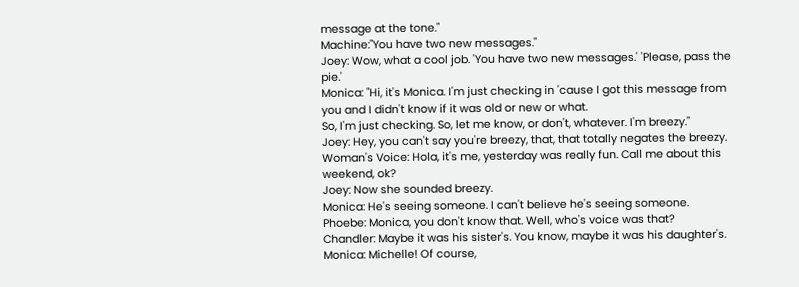message at the tone."
Machine:"You have two new messages."
Joey: Wow, what a cool job. 'You have two new messages.' 'Please, pass the pie.'
Monica: "Hi, it's Monica. I'm just checking in 'cause I got this message from you and I didn't know if it was old or new or what.
So, I'm just checking. So, let me know, or don't, whatever. I'm breezy."
Joey: Hey, you can't say you're breezy, that, that totally negates the breezy.
Woman's Voice: Hola, it's me, yesterday was really fun. Call me about this weekend, ok?
Joey: Now she sounded breezy.
Monica: He's seeing someone. I can't believe he's seeing someone.
Phoebe: Monica, you don't know that. Well, who's voice was that?
Chandler: Maybe it was his sister's. You know, maybe it was his daughter's.
Monica: Michelle! Of course,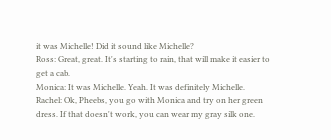it was Michelle! Did it sound like Michelle?
Ross: Great, great. It's starting to rain, that will make it easier to get a cab.
Monica: It was Michelle. Yeah. It was definitely Michelle.
Rachel: Ok, Pheebs, you go with Monica and try on her green dress. If that doesn't work, you can wear my gray silk one.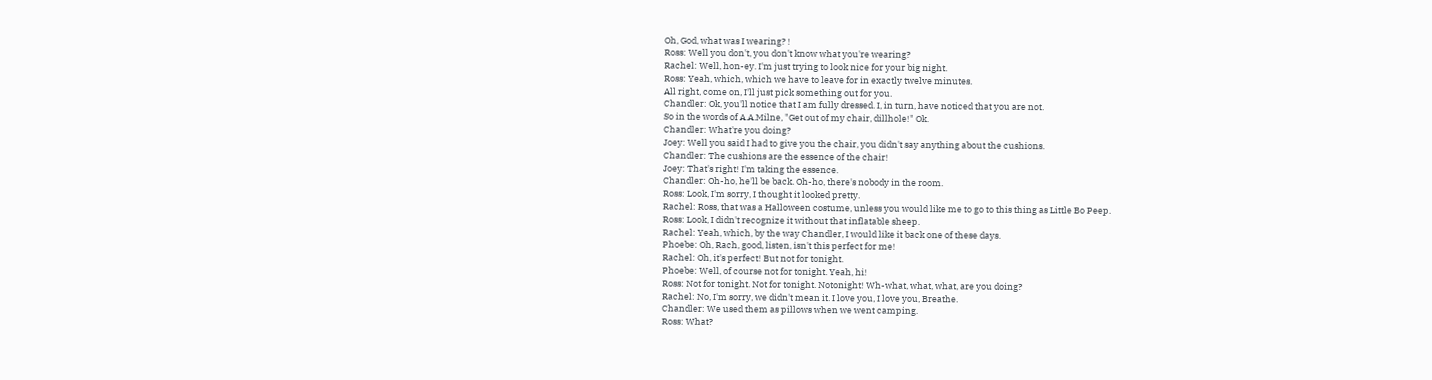Oh, God, what was I wearing? !
Ross: Well you don't, you don't know what you're wearing?
Rachel: Well, hon-ey. I'm just trying to look nice for your big night.
Ross: Yeah, which, which we have to leave for in exactly twelve minutes.
All right, come on, I'll just pick something out for you.
Chandler: Ok, you'll notice that I am fully dressed. I, in turn, have noticed that you are not.
So in the words of A.A.Milne, "Get out of my chair, dillhole!" Ok.
Chandler: What're you doing?
Joey: Well you said I had to give you the chair, you didn't say anything about the cushions.
Chandler: The cushions are the essence of the chair!
Joey: That's right! I'm taking the essence.
Chandler: Oh-ho, he'll be back. Oh-ho, there's nobody in the room.
Ross: Look, I'm sorry, I thought it looked pretty.
Rachel: Ross, that was a Halloween costume, unless you would like me to go to this thing as Little Bo Peep.
Ross: Look, I didn't recognize it without that inflatable sheep.
Rachel: Yeah, which, by the way Chandler, I would like it back one of these days.
Phoebe: Oh, Rach, good, listen, isn't this perfect for me!
Rachel: Oh, it's perfect! But not for tonight.
Phoebe: Well, of course not for tonight. Yeah, hi!
Ross: Not for tonight. Not for tonight. Notonight! Wh-what, what, what, are you doing?
Rachel: No, I'm sorry, we didn't mean it. I love you, I love you, Breathe.
Chandler: We used them as pillows when we went camping.
Ross: What?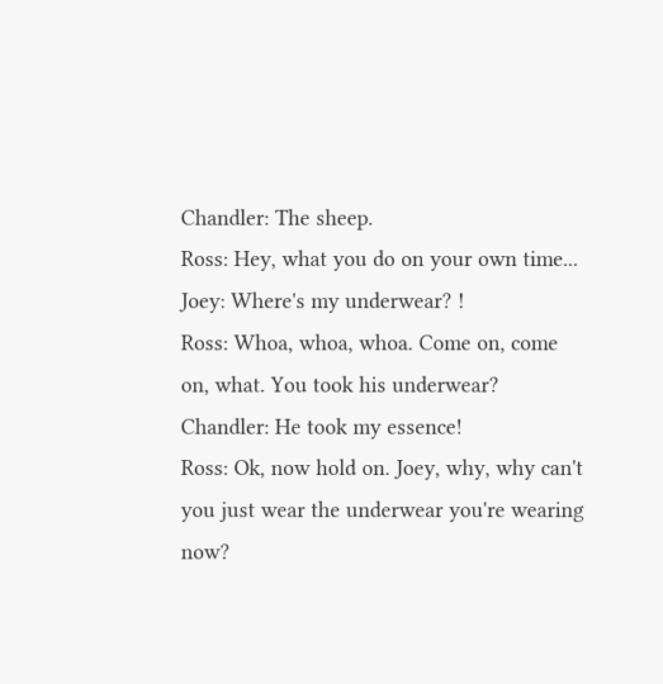Chandler: The sheep.
Ross: Hey, what you do on your own time...
Joey: Where's my underwear? !
Ross: Whoa, whoa, whoa. Come on, come on, what. You took his underwear?
Chandler: He took my essence!
Ross: Ok, now hold on. Joey, why, why can't you just wear the underwear you're wearing now?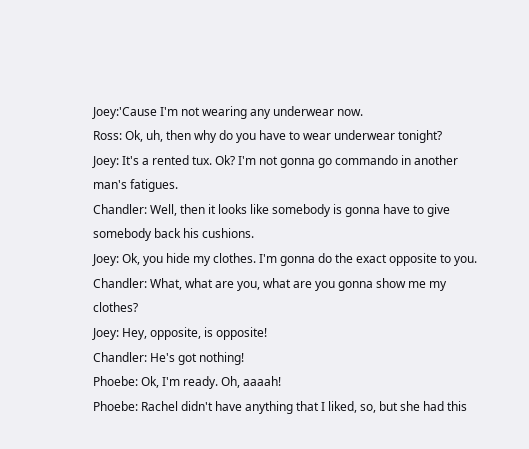Joey:'Cause I'm not wearing any underwear now.
Ross: Ok, uh, then why do you have to wear underwear tonight?
Joey: It's a rented tux. Ok? I'm not gonna go commando in another man's fatigues.
Chandler: Well, then it looks like somebody is gonna have to give somebody back his cushions.
Joey: Ok, you hide my clothes. I'm gonna do the exact opposite to you.
Chandler: What, what are you, what are you gonna show me my clothes?
Joey: Hey, opposite, is opposite!
Chandler: He's got nothing!
Phoebe: Ok, I'm ready. Oh, aaaah!
Phoebe: Rachel didn't have anything that I liked, so, but she had this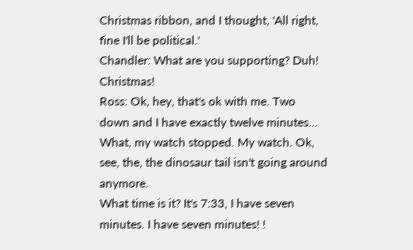Christmas ribbon, and I thought, 'All right, fine I'll be political.'
Chandler: What are you supporting? Duh! Christmas!
Ross: Ok, hey, that's ok with me. Two down and I have exactly twelve minutes...
What, my watch stopped. My watch. Ok, see, the, the dinosaur tail isn't going around anymore.
What time is it? It's 7:33, I have seven minutes. I have seven minutes! !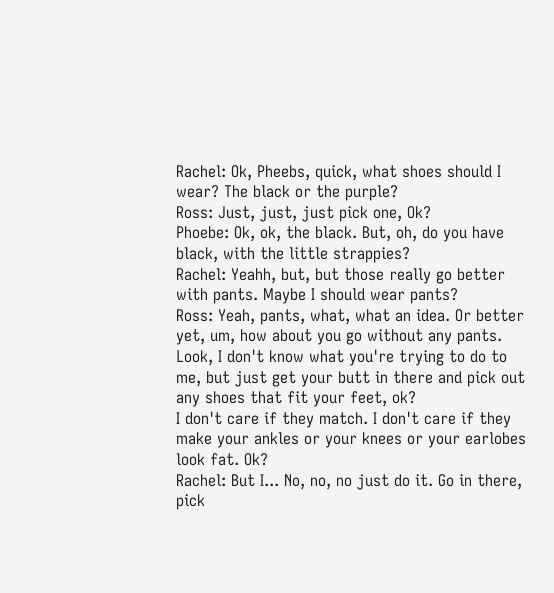Rachel: Ok, Pheebs, quick, what shoes should I wear? The black or the purple?
Ross: Just, just, just pick one, Ok?
Phoebe: Ok, ok, the black. But, oh, do you have black, with the little strappies?
Rachel: Yeahh, but, but those really go better with pants. Maybe I should wear pants?
Ross: Yeah, pants, what, what an idea. Or better yet, um, how about you go without any pants.
Look, I don't know what you're trying to do to me, but just get your butt in there and pick out any shoes that fit your feet, ok?
I don't care if they match. I don't care if they make your ankles or your knees or your earlobes look fat. Ok?
Rachel: But I... No, no, no just do it. Go in there, pick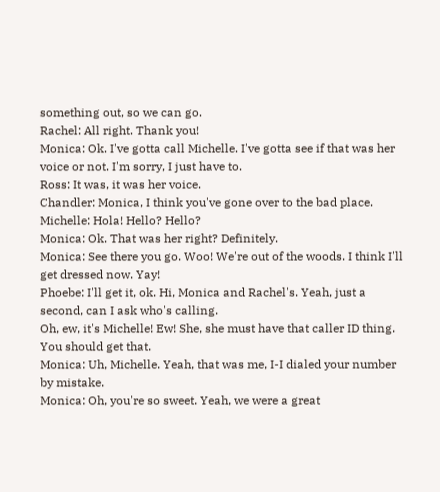something out, so we can go.
Rachel: All right. Thank you!
Monica: Ok. I've gotta call Michelle. I've gotta see if that was her voice or not. I'm sorry, I just have to.
Ross: It was, it was her voice.
Chandler: Monica, I think you've gone over to the bad place.
Michelle: Hola! Hello? Hello?
Monica: Ok. That was her right? Definitely.
Monica: See there you go. Woo! We're out of the woods. I think I'll get dressed now. Yay!
Phoebe: I'll get it, ok. Hi, Monica and Rachel's. Yeah, just a second, can I ask who's calling.
Oh, ew, it's Michelle! Ew! She, she must have that caller ID thing. You should get that.
Monica: Uh, Michelle. Yeah, that was me, I-I dialed your number by mistake.
Monica: Oh, you're so sweet. Yeah, we were a great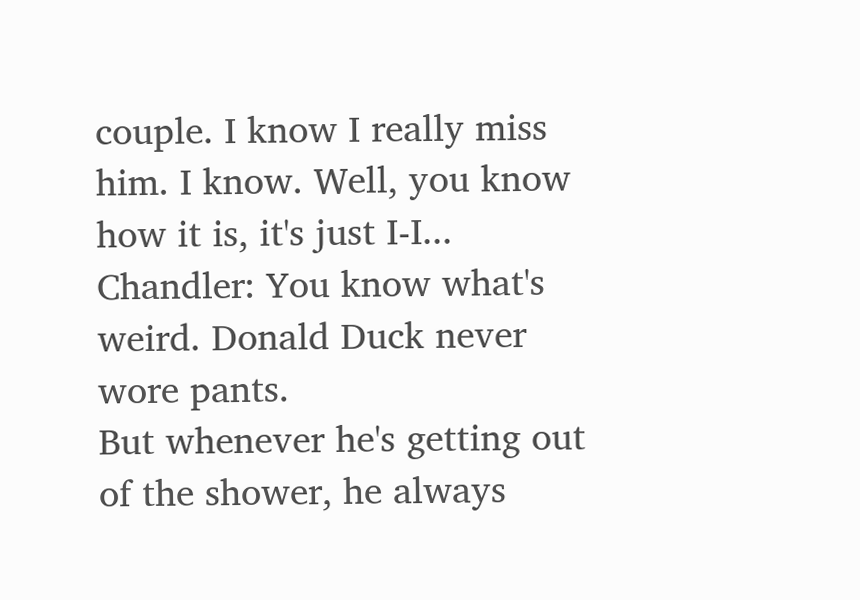couple. I know I really miss him. I know. Well, you know how it is, it's just I-I...
Chandler: You know what's weird. Donald Duck never wore pants.
But whenever he's getting out of the shower, he always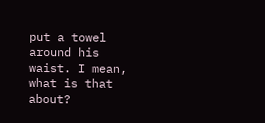put a towel around his waist. I mean, what is that about?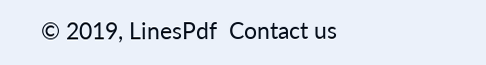© 2019, LinesPdf  Contact us